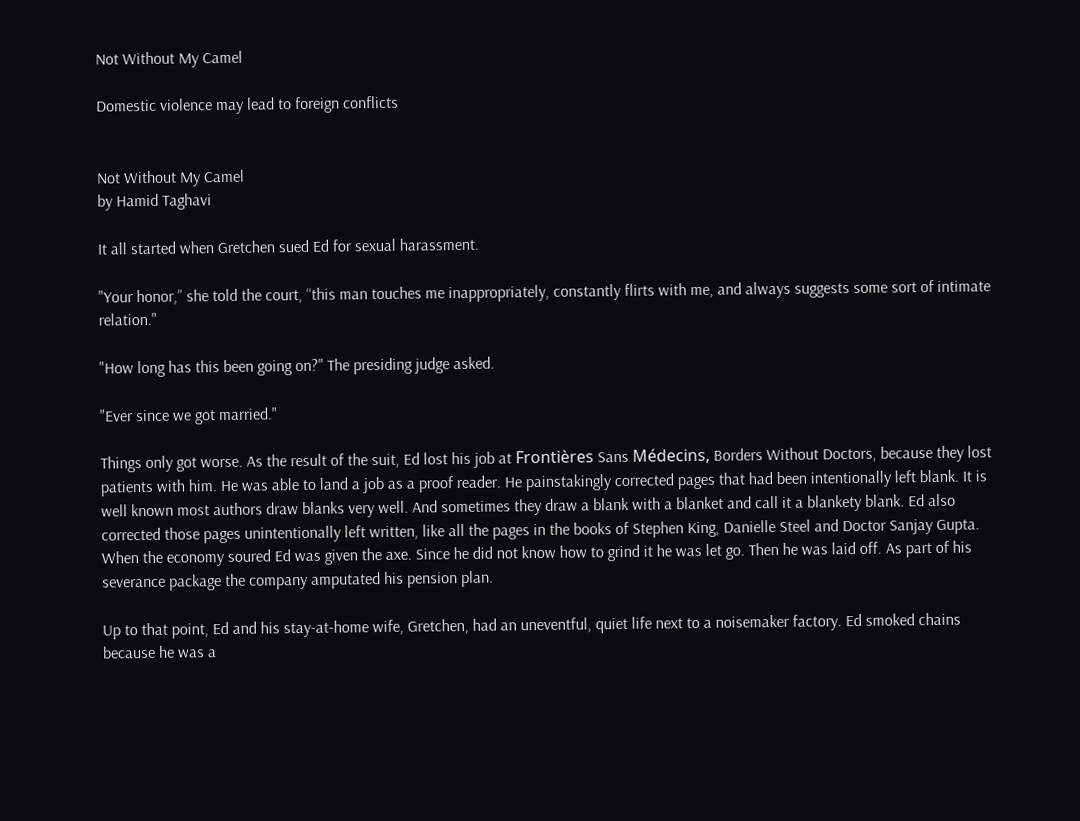Not Without My Camel

Domestic violence may lead to foreign conflicts


Not Without My Camel
by Hamid Taghavi

It all started when Gretchen sued Ed for sexual harassment.

"Your honor,” she told the court, “this man touches me inappropriately, constantly flirts with me, and always suggests some sort of intimate relation."

"How long has this been going on?" The presiding judge asked.

"Ever since we got married."

Things only got worse. As the result of the suit, Ed lost his job at Frontières Sans Médecins, Borders Without Doctors, because they lost patients with him. He was able to land a job as a proof reader. He painstakingly corrected pages that had been intentionally left blank. It is well known most authors draw blanks very well. And sometimes they draw a blank with a blanket and call it a blankety blank. Ed also corrected those pages unintentionally left written, like all the pages in the books of Stephen King, Danielle Steel and Doctor Sanjay Gupta. When the economy soured Ed was given the axe. Since he did not know how to grind it he was let go. Then he was laid off. As part of his severance package the company amputated his pension plan.

Up to that point, Ed and his stay-at-home wife, Gretchen, had an uneventful, quiet life next to a noisemaker factory. Ed smoked chains because he was a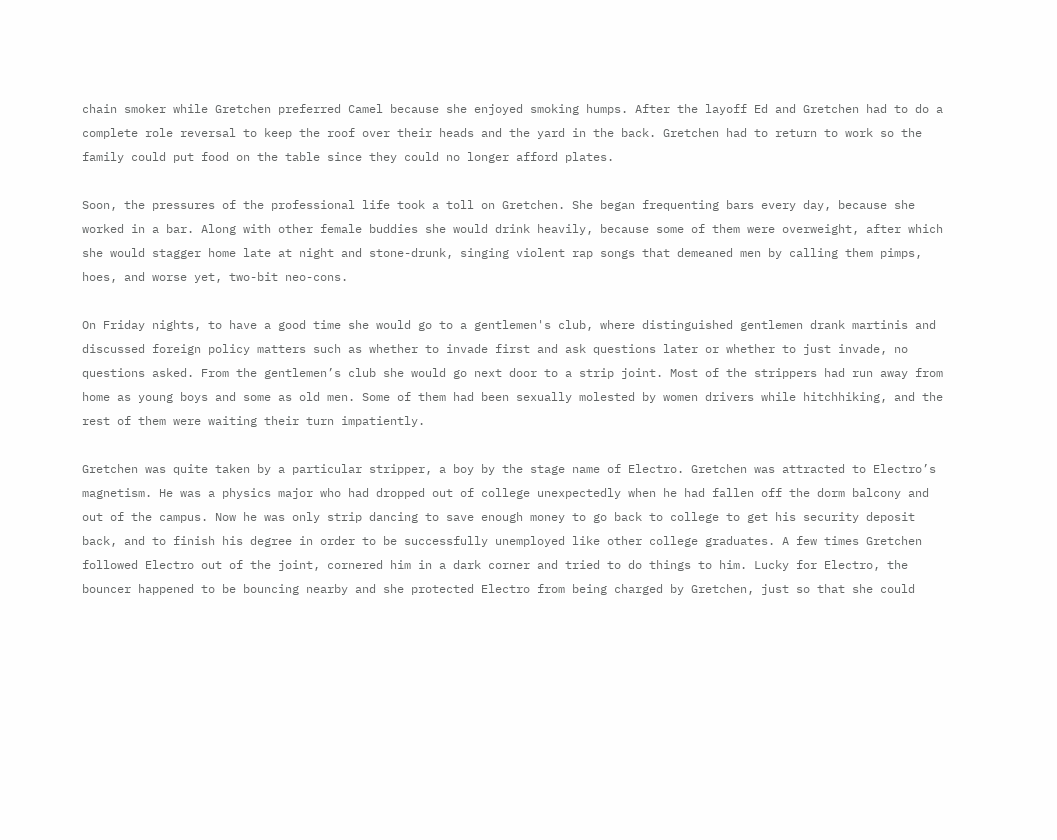chain smoker while Gretchen preferred Camel because she enjoyed smoking humps. After the layoff Ed and Gretchen had to do a complete role reversal to keep the roof over their heads and the yard in the back. Gretchen had to return to work so the family could put food on the table since they could no longer afford plates.

Soon, the pressures of the professional life took a toll on Gretchen. She began frequenting bars every day, because she worked in a bar. Along with other female buddies she would drink heavily, because some of them were overweight, after which she would stagger home late at night and stone-drunk, singing violent rap songs that demeaned men by calling them pimps, hoes, and worse yet, two-bit neo-cons.

On Friday nights, to have a good time she would go to a gentlemen's club, where distinguished gentlemen drank martinis and discussed foreign policy matters such as whether to invade first and ask questions later or whether to just invade, no questions asked. From the gentlemen’s club she would go next door to a strip joint. Most of the strippers had run away from home as young boys and some as old men. Some of them had been sexually molested by women drivers while hitchhiking, and the rest of them were waiting their turn impatiently.

Gretchen was quite taken by a particular stripper, a boy by the stage name of Electro. Gretchen was attracted to Electro’s magnetism. He was a physics major who had dropped out of college unexpectedly when he had fallen off the dorm balcony and out of the campus. Now he was only strip dancing to save enough money to go back to college to get his security deposit back, and to finish his degree in order to be successfully unemployed like other college graduates. A few times Gretchen followed Electro out of the joint, cornered him in a dark corner and tried to do things to him. Lucky for Electro, the bouncer happened to be bouncing nearby and she protected Electro from being charged by Gretchen, just so that she could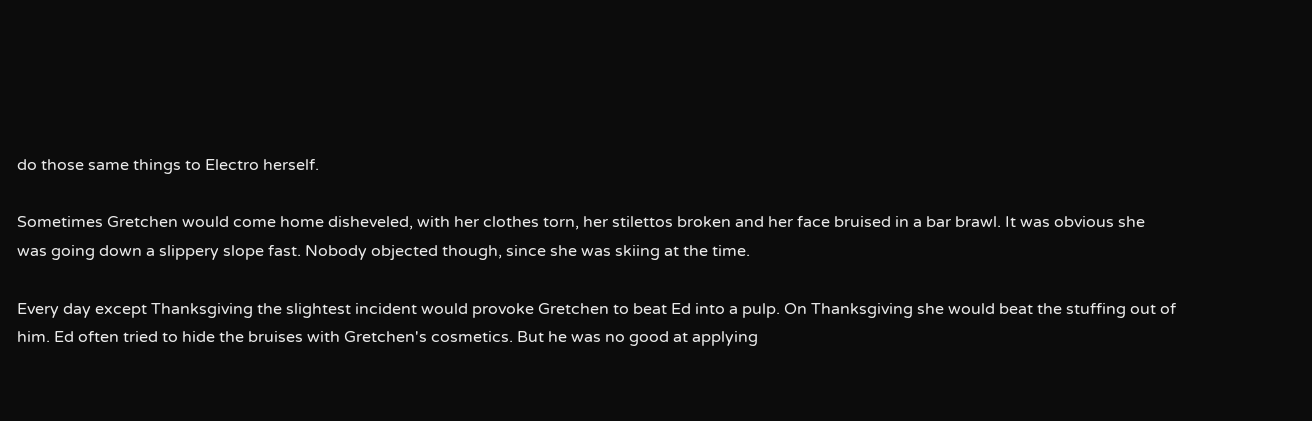do those same things to Electro herself.

Sometimes Gretchen would come home disheveled, with her clothes torn, her stilettos broken and her face bruised in a bar brawl. It was obvious she was going down a slippery slope fast. Nobody objected though, since she was skiing at the time.

Every day except Thanksgiving the slightest incident would provoke Gretchen to beat Ed into a pulp. On Thanksgiving she would beat the stuffing out of him. Ed often tried to hide the bruises with Gretchen's cosmetics. But he was no good at applying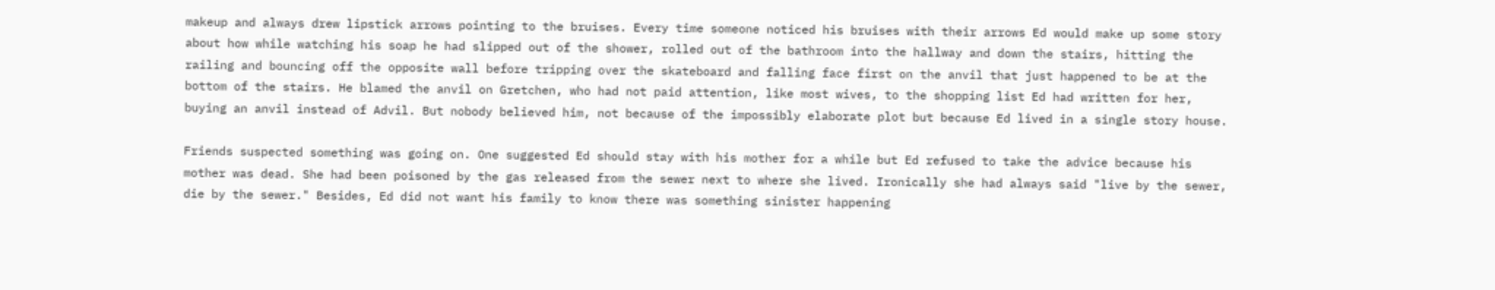makeup and always drew lipstick arrows pointing to the bruises. Every time someone noticed his bruises with their arrows Ed would make up some story about how while watching his soap he had slipped out of the shower, rolled out of the bathroom into the hallway and down the stairs, hitting the railing and bouncing off the opposite wall before tripping over the skateboard and falling face first on the anvil that just happened to be at the bottom of the stairs. He blamed the anvil on Gretchen, who had not paid attention, like most wives, to the shopping list Ed had written for her, buying an anvil instead of Advil. But nobody believed him, not because of the impossibly elaborate plot but because Ed lived in a single story house.

Friends suspected something was going on. One suggested Ed should stay with his mother for a while but Ed refused to take the advice because his mother was dead. She had been poisoned by the gas released from the sewer next to where she lived. Ironically she had always said "live by the sewer, die by the sewer." Besides, Ed did not want his family to know there was something sinister happening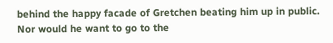behind the happy facade of Gretchen beating him up in public. Nor would he want to go to the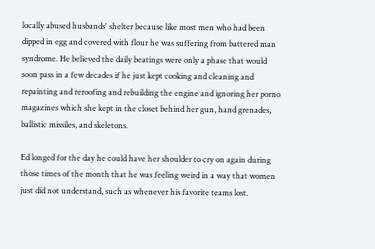locally abused husbands' shelter because like most men who had been dipped in egg and covered with flour he was suffering from battered man syndrome. He believed the daily beatings were only a phase that would soon pass in a few decades if he just kept cooking and cleaning and repainting and reroofing and rebuilding the engine and ignoring her porno magazines which she kept in the closet behind her gun, hand grenades, ballistic missiles, and skeletons.

Ed longed for the day he could have her shoulder to cry on again during those times of the month that he was feeling weird in a way that women just did not understand, such as whenever his favorite teams lost.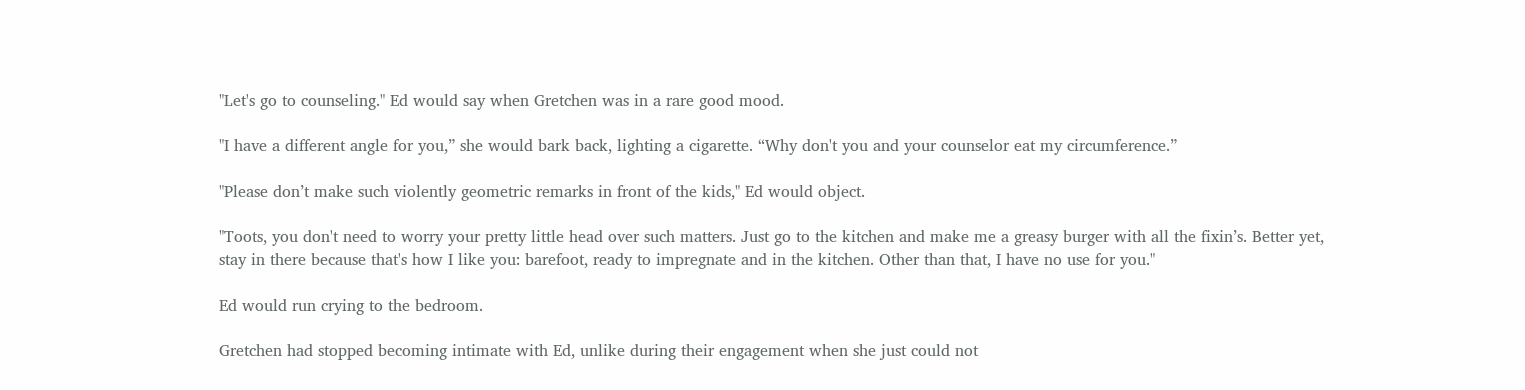"Let's go to counseling." Ed would say when Gretchen was in a rare good mood.

"I have a different angle for you,” she would bark back, lighting a cigarette. “Why don't you and your counselor eat my circumference.”

"Please don’t make such violently geometric remarks in front of the kids," Ed would object.

"Toots, you don't need to worry your pretty little head over such matters. Just go to the kitchen and make me a greasy burger with all the fixin’s. Better yet, stay in there because that's how I like you: barefoot, ready to impregnate and in the kitchen. Other than that, I have no use for you."

Ed would run crying to the bedroom.

Gretchen had stopped becoming intimate with Ed, unlike during their engagement when she just could not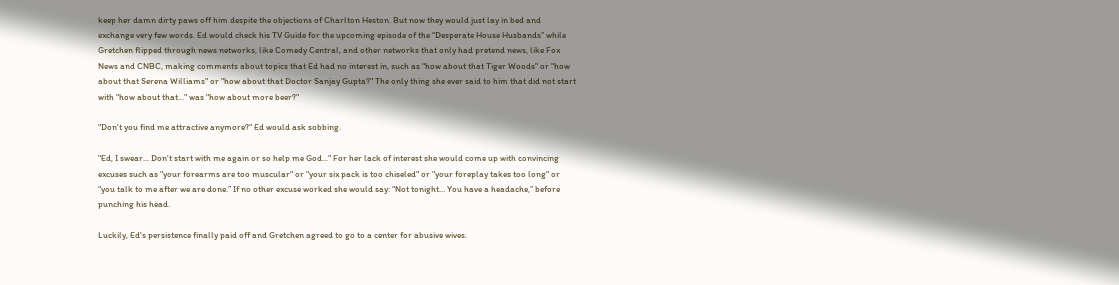keep her damn dirty paws off him despite the objections of Charlton Heston. But now they would just lay in bed and exchange very few words. Ed would check his TV Guide for the upcoming episode of the “Desperate House Husbands” while Gretchen flipped through news networks, like Comedy Central, and other networks that only had pretend news, like Fox News and CNBC, making comments about topics that Ed had no interest in, such as "how about that Tiger Woods" or "how about that Serena Williams" or "how about that Doctor Sanjay Gupta?" The only thing she ever said to him that did not start with "how about that..." was "how about more beer?"

"Don't you find me attractive anymore?" Ed would ask sobbing.

"Ed, I swear... Don't start with me again or so help me God..." For her lack of interest she would come up with convincing excuses such as "your forearms are too muscular" or "your six pack is too chiseled" or "your foreplay takes too long" or “you talk to me after we are done.” If no other excuse worked she would say: “Not tonight… You have a headache,” before punching his head.

Luckily, Ed's persistence finally paid off and Gretchen agreed to go to a center for abusive wives.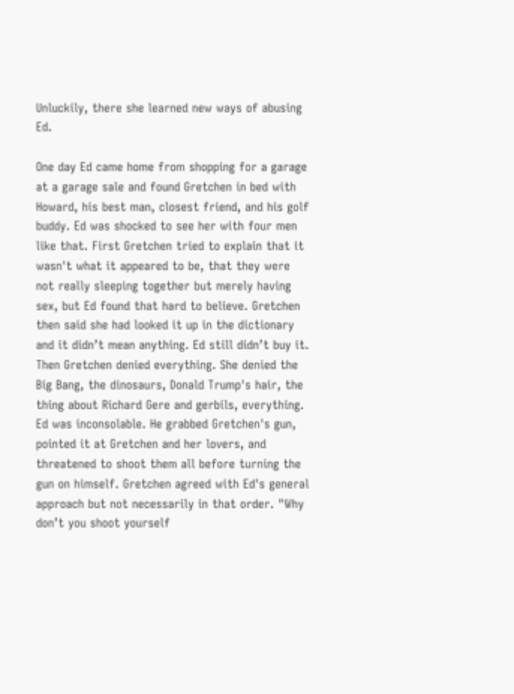Unluckily, there she learned new ways of abusing Ed.

One day Ed came home from shopping for a garage at a garage sale and found Gretchen in bed with Howard, his best man, closest friend, and his golf buddy. Ed was shocked to see her with four men like that. First Gretchen tried to explain that it wasn't what it appeared to be, that they were not really sleeping together but merely having sex, but Ed found that hard to believe. Gretchen then said she had looked it up in the dictionary and it didn’t mean anything. Ed still didn’t buy it. Then Gretchen denied everything. She denied the Big Bang, the dinosaurs, Donald Trump's hair, the thing about Richard Gere and gerbils, everything. Ed was inconsolable. He grabbed Gretchen's gun, pointed it at Gretchen and her lovers, and threatened to shoot them all before turning the gun on himself. Gretchen agreed with Ed's general approach but not necessarily in that order. "Why don’t you shoot yourself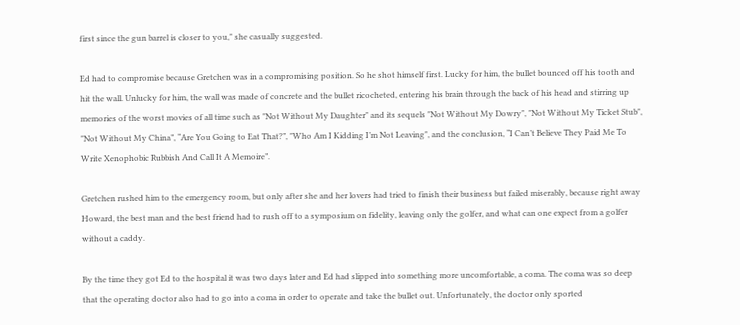first since the gun barrel is closer to you," she casually suggested.

Ed had to compromise because Gretchen was in a compromising position. So he shot himself first. Lucky for him, the bullet bounced off his tooth and hit the wall. Unlucky for him, the wall was made of concrete and the bullet ricocheted, entering his brain through the back of his head and stirring up memories of the worst movies of all time such as "Not Without My Daughter" and its sequels "Not Without My Dowry", "Not Without My Ticket Stub", "Not Without My China”, “Are You Going to Eat That?”, "Who Am I Kidding I’m Not Leaving", and the conclusion, “I Can’t Believe They Paid Me To Write Xenophobic Rubbish And Call It A Memoire”.

Gretchen rushed him to the emergency room, but only after she and her lovers had tried to finish their business but failed miserably, because right away Howard, the best man and the best friend had to rush off to a symposium on fidelity, leaving only the golfer, and what can one expect from a golfer without a caddy.

By the time they got Ed to the hospital it was two days later and Ed had slipped into something more uncomfortable, a coma. The coma was so deep that the operating doctor also had to go into a coma in order to operate and take the bullet out. Unfortunately, the doctor only sported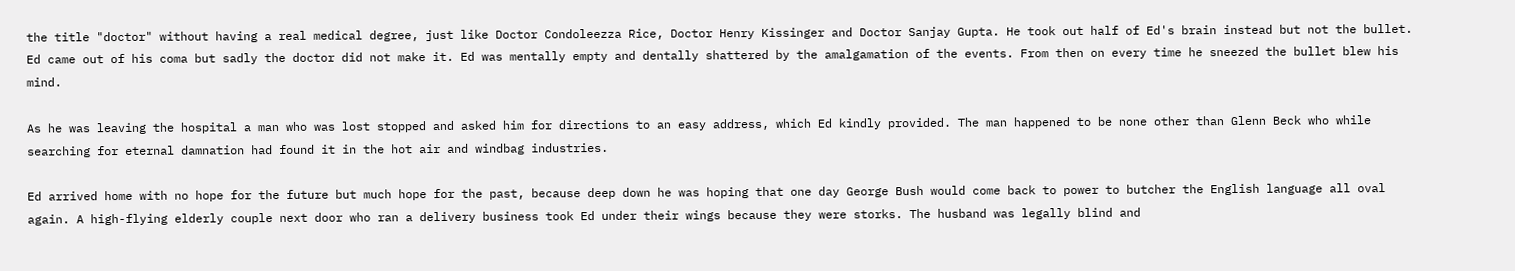the title "doctor" without having a real medical degree, just like Doctor Condoleezza Rice, Doctor Henry Kissinger and Doctor Sanjay Gupta. He took out half of Ed's brain instead but not the bullet. Ed came out of his coma but sadly the doctor did not make it. Ed was mentally empty and dentally shattered by the amalgamation of the events. From then on every time he sneezed the bullet blew his mind.

As he was leaving the hospital a man who was lost stopped and asked him for directions to an easy address, which Ed kindly provided. The man happened to be none other than Glenn Beck who while searching for eternal damnation had found it in the hot air and windbag industries.

Ed arrived home with no hope for the future but much hope for the past, because deep down he was hoping that one day George Bush would come back to power to butcher the English language all oval again. A high-flying elderly couple next door who ran a delivery business took Ed under their wings because they were storks. The husband was legally blind and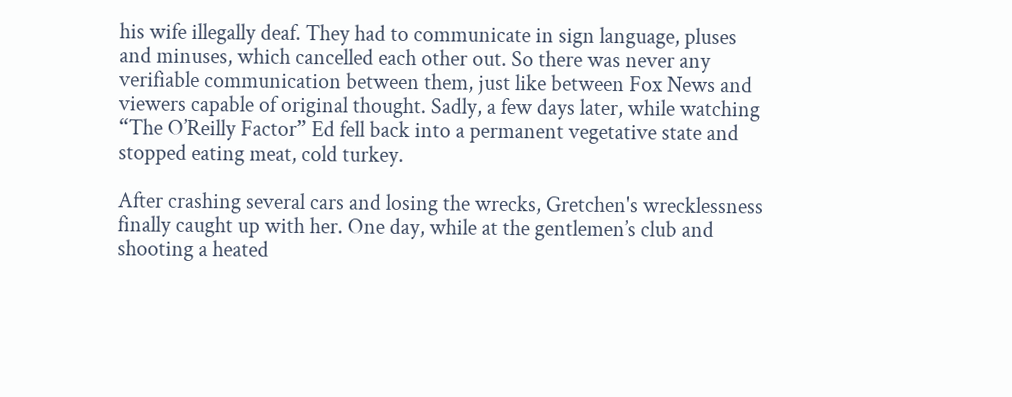his wife illegally deaf. They had to communicate in sign language, pluses and minuses, which cancelled each other out. So there was never any verifiable communication between them, just like between Fox News and viewers capable of original thought. Sadly, a few days later, while watching “The O’Reilly Factor” Ed fell back into a permanent vegetative state and stopped eating meat, cold turkey.

After crashing several cars and losing the wrecks, Gretchen's wrecklessness finally caught up with her. One day, while at the gentlemen’s club and shooting a heated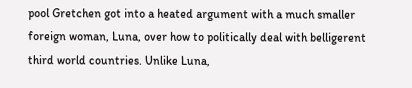pool Gretchen got into a heated argument with a much smaller foreign woman, Luna, over how to politically deal with belligerent third world countries. Unlike Luna,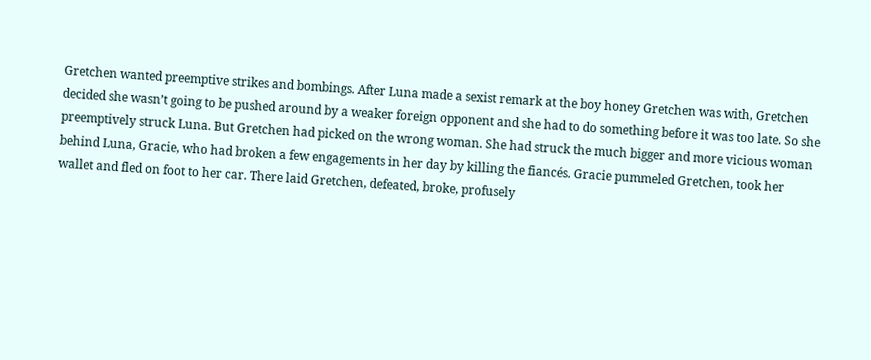Gretchen wanted preemptive strikes and bombings. After Luna made a sexist remark at the boy honey Gretchen was with, Gretchen decided she wasn’t going to be pushed around by a weaker foreign opponent and she had to do something before it was too late. So she preemptively struck Luna. But Gretchen had picked on the wrong woman. She had struck the much bigger and more vicious woman behind Luna, Gracie, who had broken a few engagements in her day by killing the fiancés. Gracie pummeled Gretchen, took her wallet and fled on foot to her car. There laid Gretchen, defeated, broke, profusely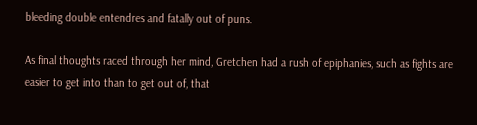bleeding double entendres and fatally out of puns.

As final thoughts raced through her mind, Gretchen had a rush of epiphanies, such as fights are easier to get into than to get out of, that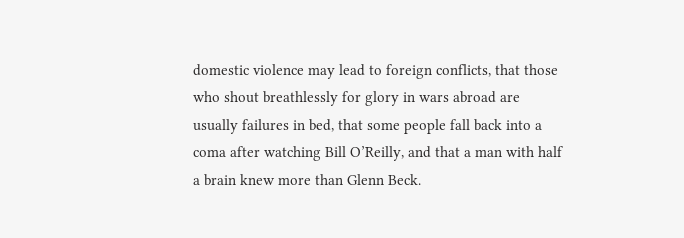domestic violence may lead to foreign conflicts, that those who shout breathlessly for glory in wars abroad are usually failures in bed, that some people fall back into a coma after watching Bill O’Reilly, and that a man with half a brain knew more than Glenn Beck.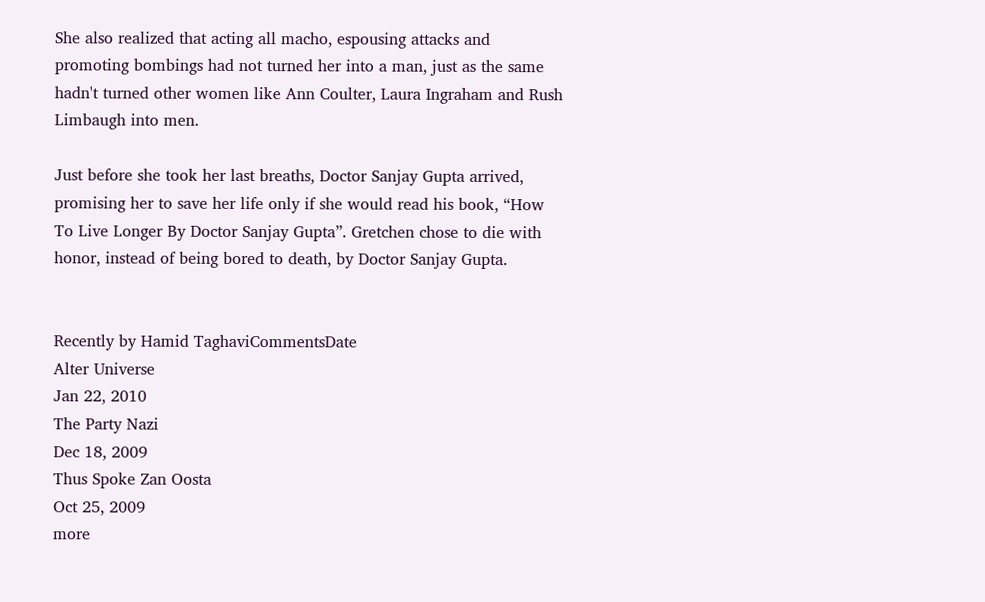She also realized that acting all macho, espousing attacks and promoting bombings had not turned her into a man, just as the same hadn't turned other women like Ann Coulter, Laura Ingraham and Rush Limbaugh into men.

Just before she took her last breaths, Doctor Sanjay Gupta arrived, promising her to save her life only if she would read his book, “How To Live Longer By Doctor Sanjay Gupta”. Gretchen chose to die with honor, instead of being bored to death, by Doctor Sanjay Gupta.


Recently by Hamid TaghaviCommentsDate
Alter Universe
Jan 22, 2010
The Party Nazi
Dec 18, 2009
Thus Spoke Zan Oosta
Oct 25, 2009
more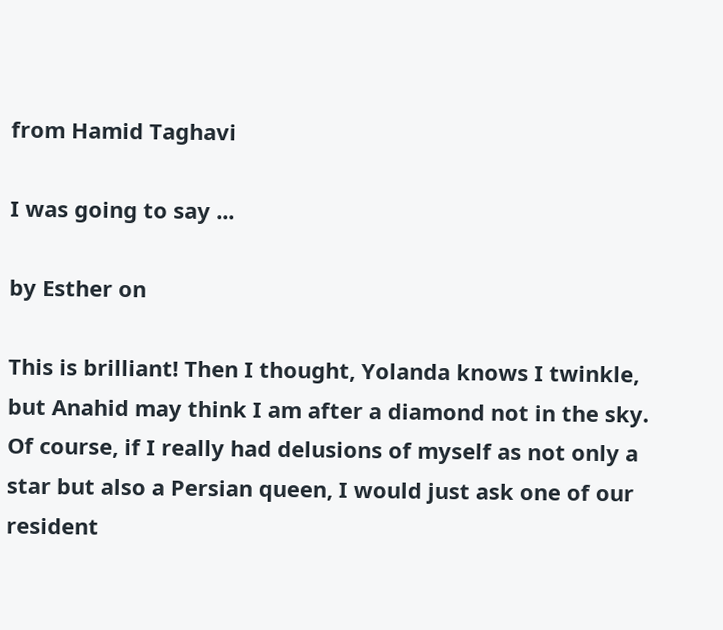from Hamid Taghavi

I was going to say ...

by Esther on

This is brilliant! Then I thought, Yolanda knows I twinkle, but Anahid may think I am after a diamond not in the sky. Of course, if I really had delusions of myself as not only a star but also a Persian queen, I would just ask one of our resident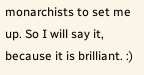monarchists to set me up. So I will say it, because it is brilliant. :)